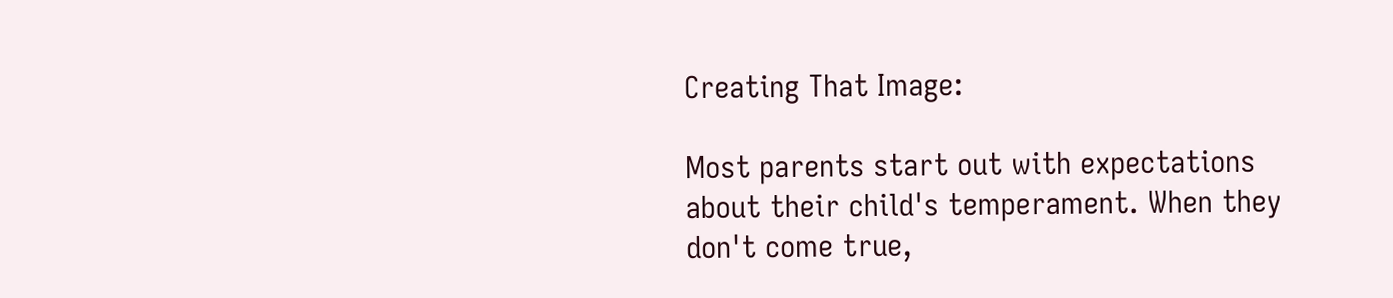Creating That Image:

Most parents start out with expectations about their child's temperament. When they don't come true,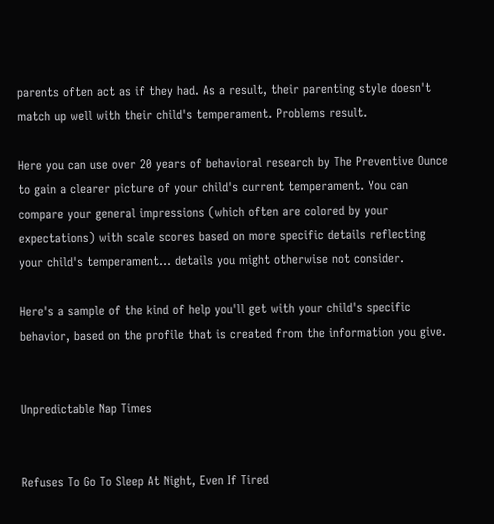parents often act as if they had. As a result, their parenting style doesn't match up well with their child's temperament. Problems result.

Here you can use over 20 years of behavioral research by The Preventive Ounce to gain a clearer picture of your child's current temperament. You can compare your general impressions (which often are colored by your expectations) with scale scores based on more specific details reflecting your child's temperament... details you might otherwise not consider.

Here's a sample of the kind of help you'll get with your child's specific behavior, based on the profile that is created from the information you give.


Unpredictable Nap Times


Refuses To Go To Sleep At Night, Even If Tired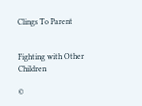Clings To Parent


Fighting with Other Children

©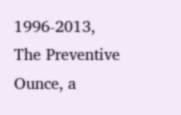1996-2013, The Preventive Ounce, a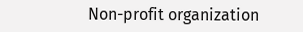Non-profit organization